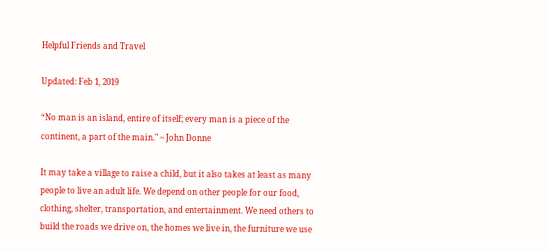Helpful Friends and Travel

Updated: Feb 1, 2019

“No man is an island, entire of itself; every man is a piece of the continent, a part of the main." ~ John Donne

It may take a village to raise a child, but it also takes at least as many people to live an adult life. We depend on other people for our food, clothing, shelter, transportation, and entertainment. We need others to build the roads we drive on, the homes we live in, the furniture we use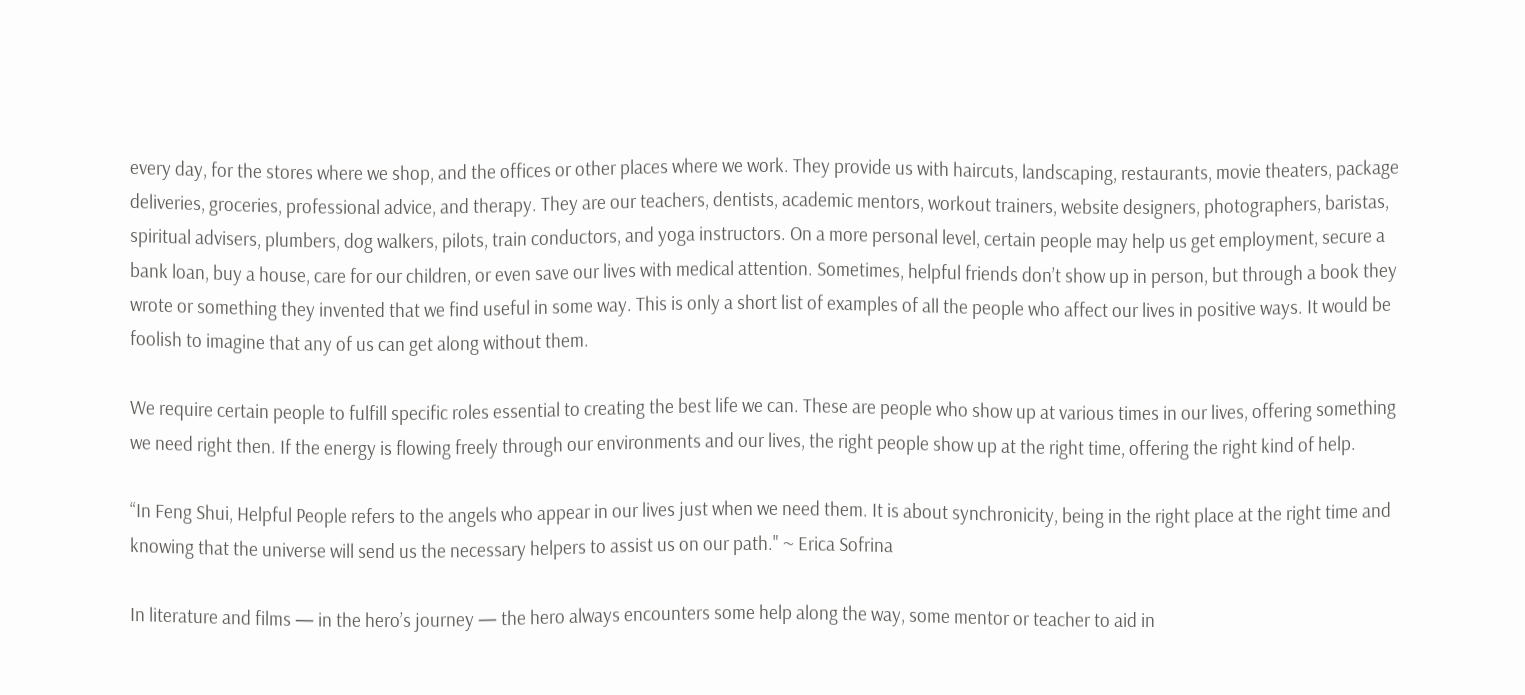every day, for the stores where we shop, and the offices or other places where we work. They provide us with haircuts, landscaping, restaurants, movie theaters, package deliveries, groceries, professional advice, and therapy. They are our teachers, dentists, academic mentors, workout trainers, website designers, photographers, baristas, spiritual advisers, plumbers, dog walkers, pilots, train conductors, and yoga instructors. On a more personal level, certain people may help us get employment, secure a bank loan, buy a house, care for our children, or even save our lives with medical attention. Sometimes, helpful friends don’t show up in person, but through a book they wrote or something they invented that we find useful in some way. This is only a short list of examples of all the people who affect our lives in positive ways. It would be foolish to imagine that any of us can get along without them.

We require certain people to fulfill specific roles essential to creating the best life we can. These are people who show up at various times in our lives, offering something we need right then. If the energy is flowing freely through our environments and our lives, the right people show up at the right time, offering the right kind of help.

“In Feng Shui, Helpful People refers to the angels who appear in our lives just when we need them. It is about synchronicity, being in the right place at the right time and knowing that the universe will send us the necessary helpers to assist us on our path." ~ Erica Sofrina

In literature and films — in the hero’s journey — the hero always encounters some help along the way, some mentor or teacher to aid in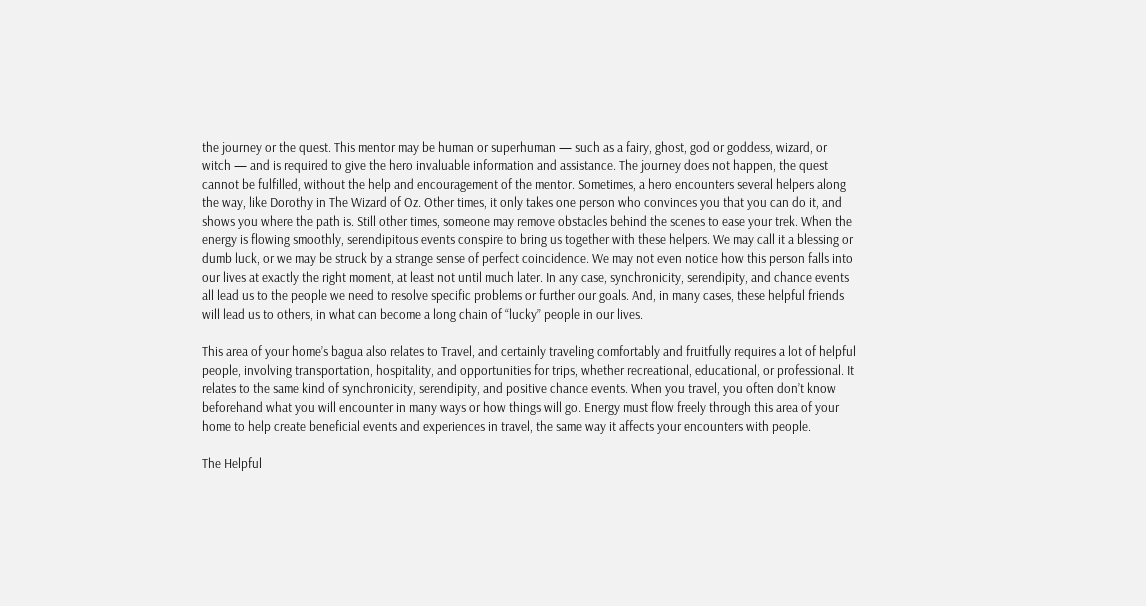the journey or the quest. This mentor may be human or superhuman — such as a fairy, ghost, god or goddess, wizard, or witch — and is required to give the hero invaluable information and assistance. The journey does not happen, the quest cannot be fulfilled, without the help and encouragement of the mentor. Sometimes, a hero encounters several helpers along the way, like Dorothy in The Wizard of Oz. Other times, it only takes one person who convinces you that you can do it, and shows you where the path is. Still other times, someone may remove obstacles behind the scenes to ease your trek. When the energy is flowing smoothly, serendipitous events conspire to bring us together with these helpers. We may call it a blessing or dumb luck, or we may be struck by a strange sense of perfect coincidence. We may not even notice how this person falls into our lives at exactly the right moment, at least not until much later. In any case, synchronicity, serendipity, and chance events all lead us to the people we need to resolve specific problems or further our goals. And, in many cases, these helpful friends will lead us to others, in what can become a long chain of “lucky” people in our lives.

This area of your home’s bagua also relates to Travel, and certainly traveling comfortably and fruitfully requires a lot of helpful people, involving transportation, hospitality, and opportunities for trips, whether recreational, educational, or professional. It relates to the same kind of synchronicity, serendipity, and positive chance events. When you travel, you often don’t know beforehand what you will encounter in many ways or how things will go. Energy must flow freely through this area of your home to help create beneficial events and experiences in travel, the same way it affects your encounters with people.

The Helpful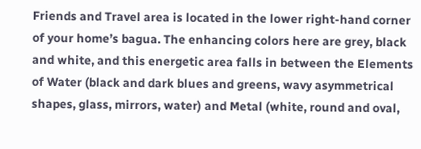Friends and Travel area is located in the lower right-hand corner of your home’s bagua. The enhancing colors here are grey, black and white, and this energetic area falls in between the Elements of Water (black and dark blues and greens, wavy asymmetrical shapes, glass, mirrors, water) and Metal (white, round and oval,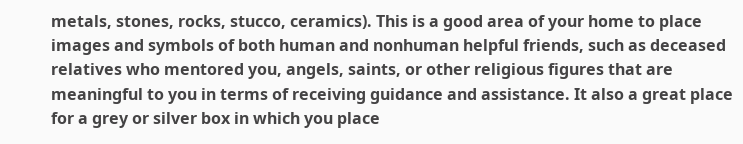metals, stones, rocks, stucco, ceramics). This is a good area of your home to place images and symbols of both human and nonhuman helpful friends, such as deceased relatives who mentored you, angels, saints, or other religious figures that are meaningful to you in terms of receiving guidance and assistance. It also a great place for a grey or silver box in which you place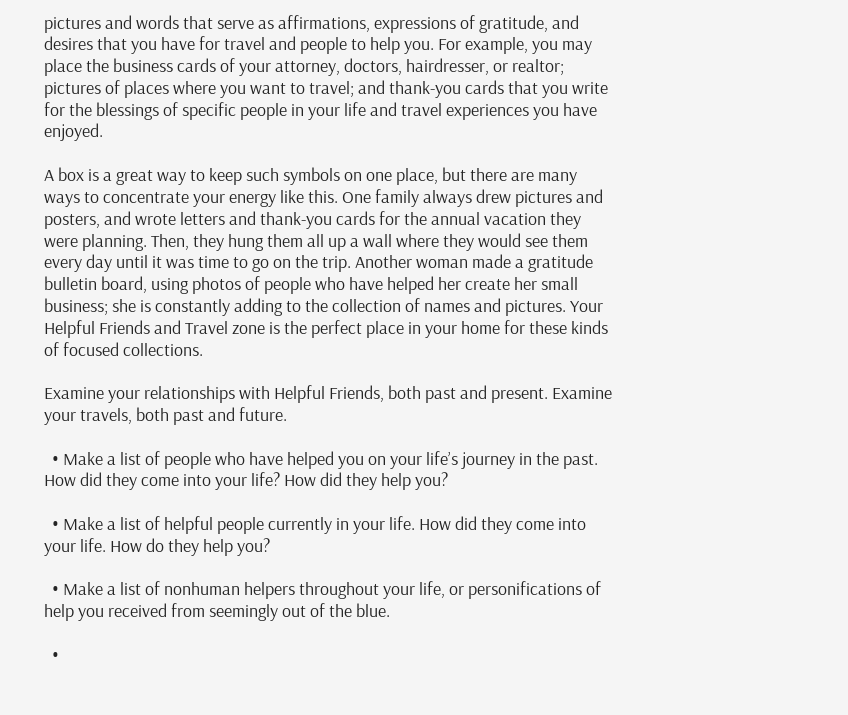pictures and words that serve as affirmations, expressions of gratitude, and desires that you have for travel and people to help you. For example, you may place the business cards of your attorney, doctors, hairdresser, or realtor; pictures of places where you want to travel; and thank-you cards that you write for the blessings of specific people in your life and travel experiences you have enjoyed.

A box is a great way to keep such symbols on one place, but there are many ways to concentrate your energy like this. One family always drew pictures and posters, and wrote letters and thank-you cards for the annual vacation they were planning. Then, they hung them all up a wall where they would see them every day until it was time to go on the trip. Another woman made a gratitude bulletin board, using photos of people who have helped her create her small business; she is constantly adding to the collection of names and pictures. Your Helpful Friends and Travel zone is the perfect place in your home for these kinds of focused collections.

Examine your relationships with Helpful Friends, both past and present. Examine your travels, both past and future.

  • Make a list of people who have helped you on your life’s journey in the past. How did they come into your life? How did they help you?

  • Make a list of helpful people currently in your life. How did they come into your life. How do they help you?

  • Make a list of nonhuman helpers throughout your life, or personifications of help you received from seemingly out of the blue.

  •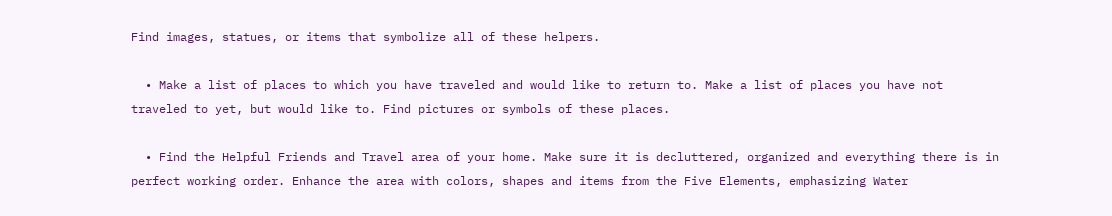Find images, statues, or items that symbolize all of these helpers.

  • Make a list of places to which you have traveled and would like to return to. Make a list of places you have not traveled to yet, but would like to. Find pictures or symbols of these places.

  • Find the Helpful Friends and Travel area of your home. Make sure it is decluttered, organized and everything there is in perfect working order. Enhance the area with colors, shapes and items from the Five Elements, emphasizing Water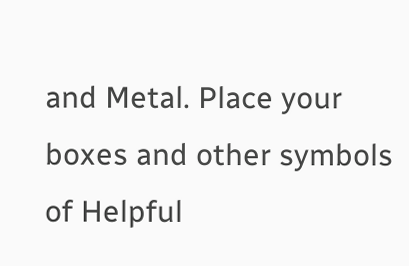and Metal. Place your boxes and other symbols of Helpful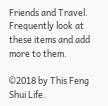Friends and Travel. Frequently look at these items and add more to them.

©2018 by This Feng Shui Life.